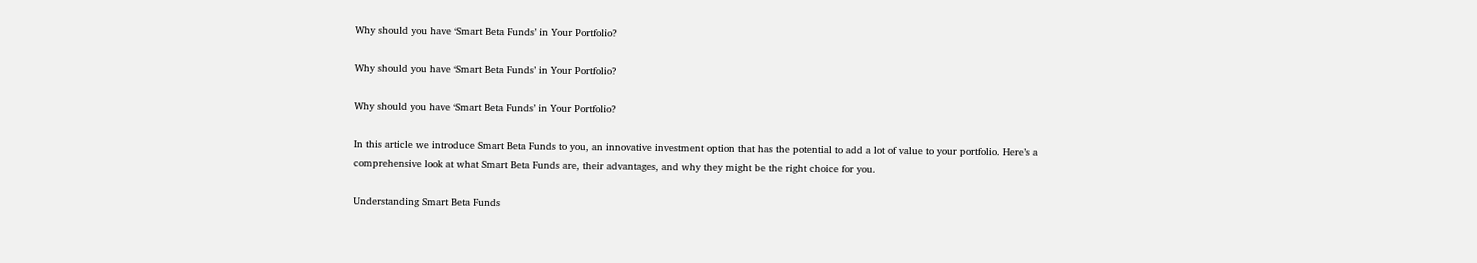Why should you have ‘Smart Beta Funds’ in Your Portfolio?

Why should you have ‘Smart Beta Funds’ in Your Portfolio?

Why should you have ‘Smart Beta Funds’ in Your Portfolio?

In this article we introduce Smart Beta Funds to you, an innovative investment option that has the potential to add a lot of value to your portfolio. Here’s a comprehensive look at what Smart Beta Funds are, their advantages, and why they might be the right choice for you.

Understanding Smart Beta Funds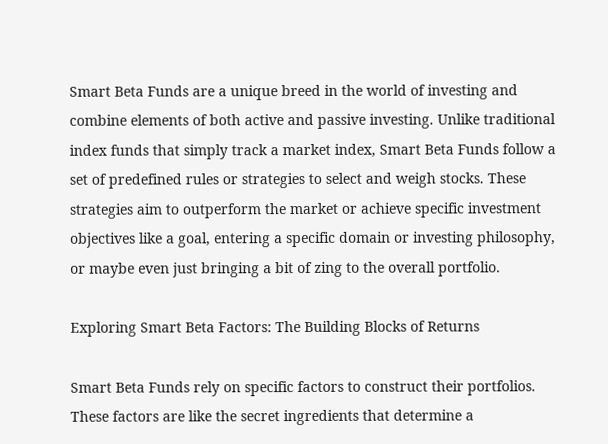Smart Beta Funds are a unique breed in the world of investing and combine elements of both active and passive investing. Unlike traditional index funds that simply track a market index, Smart Beta Funds follow a set of predefined rules or strategies to select and weigh stocks. These strategies aim to outperform the market or achieve specific investment objectives like a goal, entering a specific domain or investing philosophy, or maybe even just bringing a bit of zing to the overall portfolio.

Exploring Smart Beta Factors: The Building Blocks of Returns

Smart Beta Funds rely on specific factors to construct their portfolios. These factors are like the secret ingredients that determine a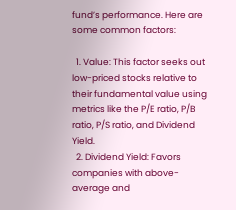fund’s performance. Here are some common factors:

  1. Value: This factor seeks out low-priced stocks relative to their fundamental value using metrics like the P/E ratio, P/B ratio, P/S ratio, and Dividend Yield.
  2. Dividend Yield: Favors companies with above-average and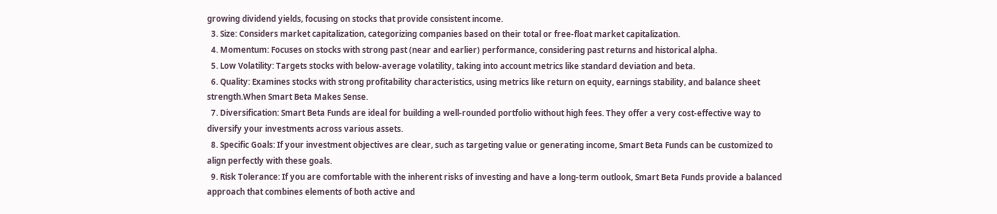growing dividend yields, focusing on stocks that provide consistent income.
  3. Size: Considers market capitalization, categorizing companies based on their total or free-float market capitalization.
  4. Momentum: Focuses on stocks with strong past (near and earlier) performance, considering past returns and historical alpha.
  5. Low Volatility: Targets stocks with below-average volatility, taking into account metrics like standard deviation and beta.
  6. Quality: Examines stocks with strong profitability characteristics, using metrics like return on equity, earnings stability, and balance sheet strength.When Smart Beta Makes Sense.
  7. Diversification: Smart Beta Funds are ideal for building a well-rounded portfolio without high fees. They offer a very cost-effective way to diversify your investments across various assets.
  8. Specific Goals: If your investment objectives are clear, such as targeting value or generating income, Smart Beta Funds can be customized to align perfectly with these goals.
  9. Risk Tolerance: If you are comfortable with the inherent risks of investing and have a long-term outlook, Smart Beta Funds provide a balanced approach that combines elements of both active and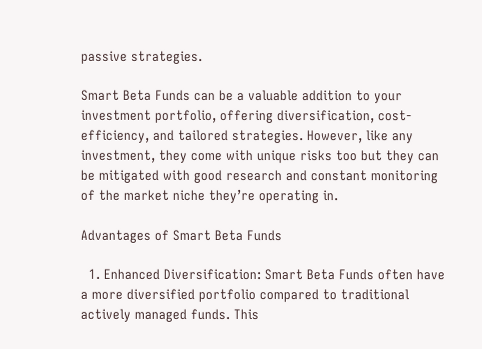passive strategies.

Smart Beta Funds can be a valuable addition to your investment portfolio, offering diversification, cost-efficiency, and tailored strategies. However, like any investment, they come with unique risks too but they can be mitigated with good research and constant monitoring of the market niche they’re operating in.

Advantages of Smart Beta Funds

  1. Enhanced Diversification: Smart Beta Funds often have a more diversified portfolio compared to traditional actively managed funds. This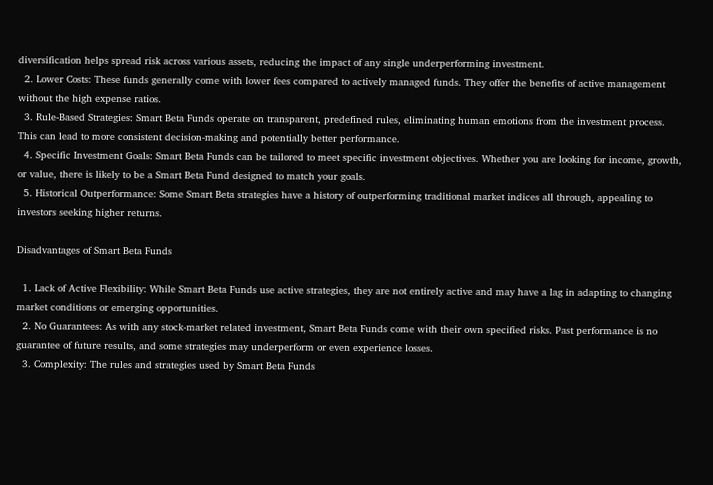diversification helps spread risk across various assets, reducing the impact of any single underperforming investment.
  2. Lower Costs: These funds generally come with lower fees compared to actively managed funds. They offer the benefits of active management without the high expense ratios.
  3. Rule-Based Strategies: Smart Beta Funds operate on transparent, predefined rules, eliminating human emotions from the investment process. This can lead to more consistent decision-making and potentially better performance.
  4. Specific Investment Goals: Smart Beta Funds can be tailored to meet specific investment objectives. Whether you are looking for income, growth, or value, there is likely to be a Smart Beta Fund designed to match your goals.
  5. Historical Outperformance: Some Smart Beta strategies have a history of outperforming traditional market indices all through, appealing to investors seeking higher returns.

Disadvantages of Smart Beta Funds

  1. Lack of Active Flexibility: While Smart Beta Funds use active strategies, they are not entirely active and may have a lag in adapting to changing market conditions or emerging opportunities.
  2. No Guarantees: As with any stock-market related investment, Smart Beta Funds come with their own specified risks. Past performance is no guarantee of future results, and some strategies may underperform or even experience losses.
  3. Complexity: The rules and strategies used by Smart Beta Funds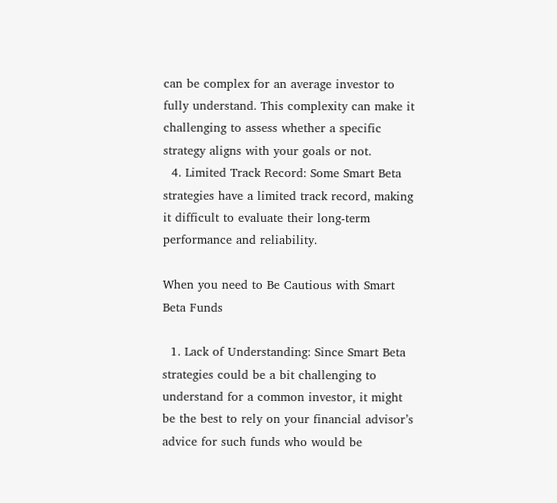can be complex for an average investor to fully understand. This complexity can make it challenging to assess whether a specific strategy aligns with your goals or not.
  4. Limited Track Record: Some Smart Beta strategies have a limited track record, making it difficult to evaluate their long-term performance and reliability.

When you need to Be Cautious with Smart Beta Funds

  1. Lack of Understanding: Since Smart Beta strategies could be a bit challenging to understand for a common investor, it might be the best to rely on your financial advisor’s advice for such funds who would be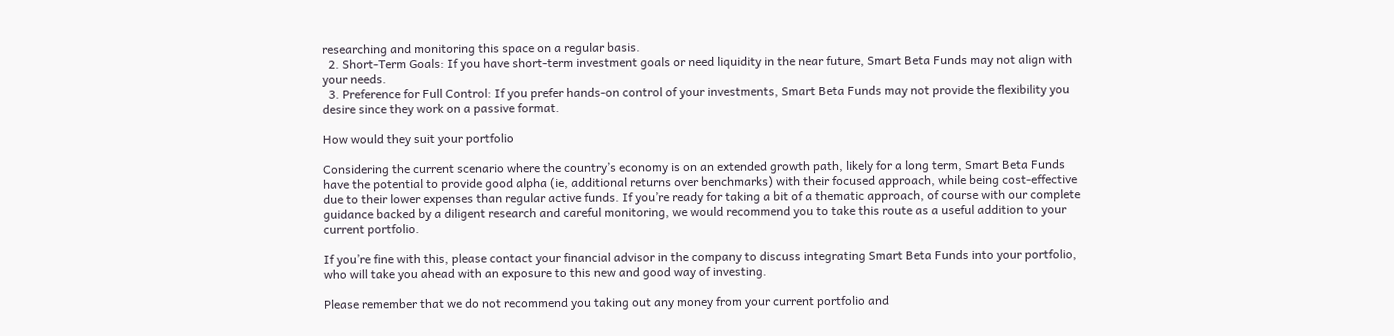researching and monitoring this space on a regular basis.
  2. Short-Term Goals: If you have short-term investment goals or need liquidity in the near future, Smart Beta Funds may not align with your needs.
  3. Preference for Full Control: If you prefer hands-on control of your investments, Smart Beta Funds may not provide the flexibility you desire since they work on a passive format.

How would they suit your portfolio

Considering the current scenario where the country’s economy is on an extended growth path, likely for a long term, Smart Beta Funds have the potential to provide good alpha (ie, additional returns over benchmarks) with their focused approach, while being cost-effective due to their lower expenses than regular active funds. If you’re ready for taking a bit of a thematic approach, of course with our complete guidance backed by a diligent research and careful monitoring, we would recommend you to take this route as a useful addition to your current portfolio.

If you’re fine with this, please contact your financial advisor in the company to discuss integrating Smart Beta Funds into your portfolio, who will take you ahead with an exposure to this new and good way of investing.

Please remember that we do not recommend you taking out any money from your current portfolio and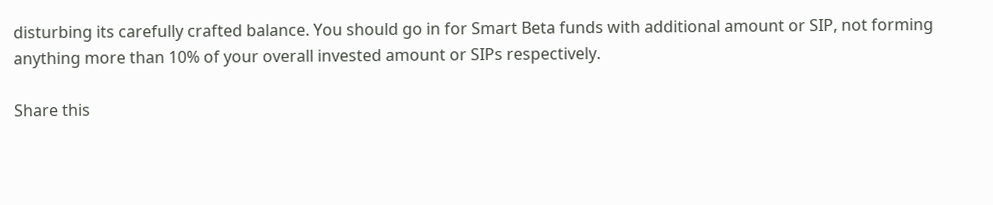disturbing its carefully crafted balance. You should go in for Smart Beta funds with additional amount or SIP, not forming anything more than 10% of your overall invested amount or SIPs respectively.

Share this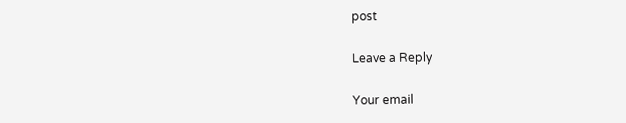post

Leave a Reply

Your email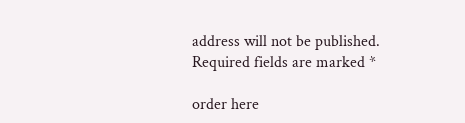address will not be published. Required fields are marked *

order here